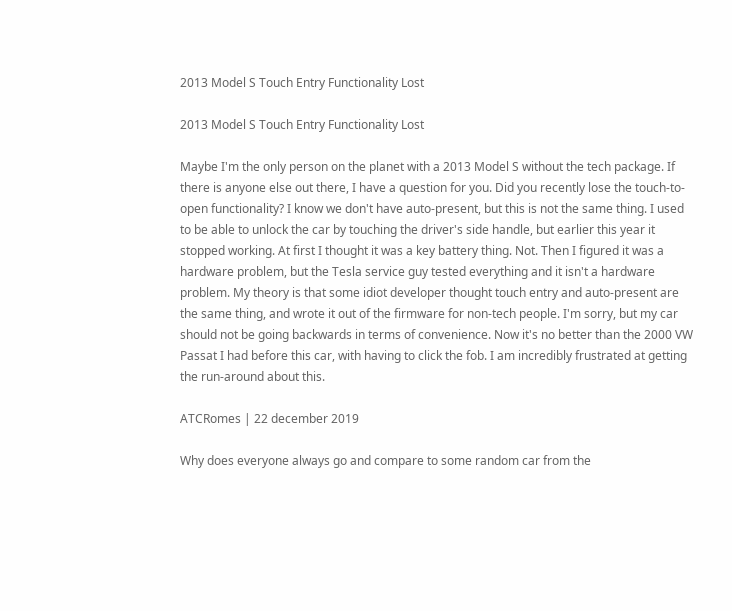2013 Model S Touch Entry Functionality Lost

2013 Model S Touch Entry Functionality Lost

Maybe I'm the only person on the planet with a 2013 Model S without the tech package. If there is anyone else out there, I have a question for you. Did you recently lose the touch-to-open functionality? I know we don't have auto-present, but this is not the same thing. I used to be able to unlock the car by touching the driver's side handle, but earlier this year it stopped working. At first I thought it was a key battery thing. Not. Then I figured it was a hardware problem, but the Tesla service guy tested everything and it isn't a hardware problem. My theory is that some idiot developer thought touch entry and auto-present are the same thing, and wrote it out of the firmware for non-tech people. I'm sorry, but my car should not be going backwards in terms of convenience. Now it's no better than the 2000 VW Passat I had before this car, with having to click the fob. I am incredibly frustrated at getting the run-around about this.

ATCRomes | 22 december 2019

Why does everyone always go and compare to some random car from the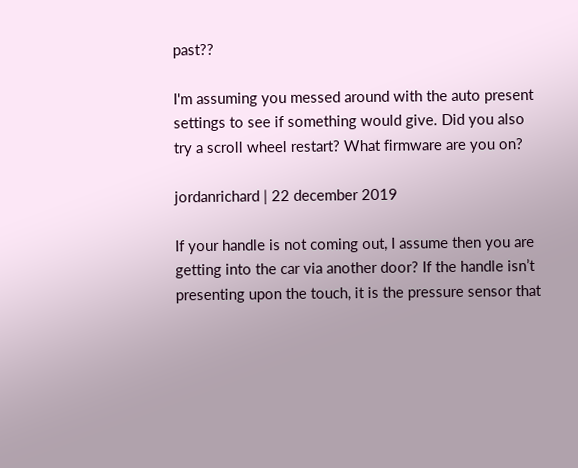past??

I'm assuming you messed around with the auto present settings to see if something would give. Did you also try a scroll wheel restart? What firmware are you on?

jordanrichard | 22 december 2019

If your handle is not coming out, I assume then you are getting into the car via another door? If the handle isn’t presenting upon the touch, it is the pressure sensor that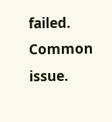failed. Common issue.